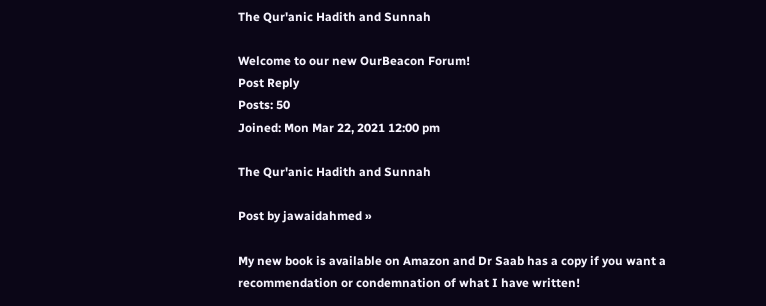The Qur'anic Hadith and Sunnah

Welcome to our new OurBeacon Forum!
Post Reply
Posts: 50
Joined: Mon Mar 22, 2021 12:00 pm

The Qur'anic Hadith and Sunnah

Post by jawaidahmed »

My new book is available on Amazon and Dr Saab has a copy if you want a recommendation or condemnation of what I have written!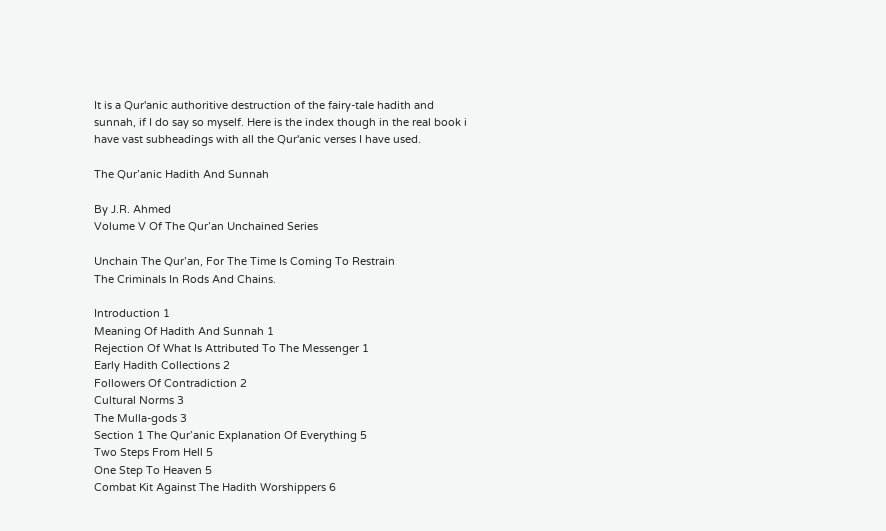It is a Qur'anic authoritive destruction of the fairy-tale hadith and sunnah, if I do say so myself. Here is the index though in the real book i have vast subheadings with all the Qur'anic verses I have used.

The Qur’anic Hadith And Sunnah

By J.R. Ahmed
Volume V Of The Qur’an Unchained Series

Unchain The Qur’an, For The Time Is Coming To Restrain
The Criminals In Rods And Chains.

Introduction 1
Meaning Of Hadith And Sunnah 1
Rejection Of What Is Attributed To The Messenger 1
Early Hadith Collections 2
Followers Of Contradiction 2
Cultural Norms 3
The Mulla-gods 3
Section 1 The Qur’anic Explanation Of Everything 5
Two Steps From Hell 5
One Step To Heaven 5
Combat Kit Against The Hadith Worshippers 6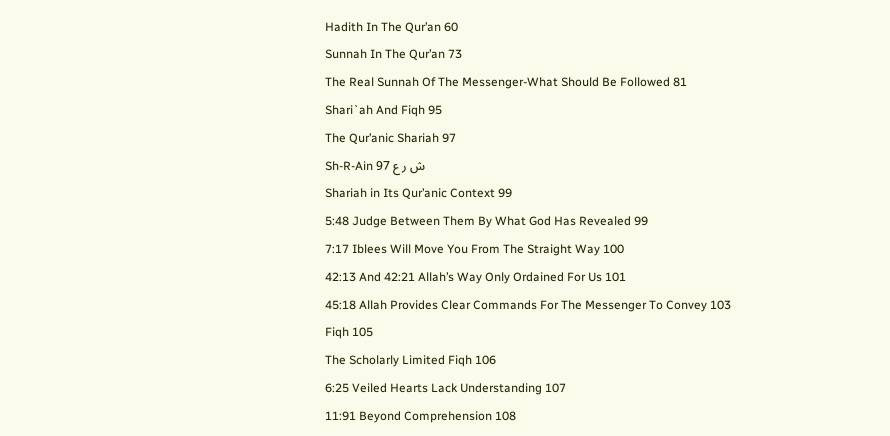Hadith In The Qur’an 60
Sunnah In The Qur’an 73
The Real Sunnah Of The Messenger-What Should Be Followed 81
Shari`ah And Fiqh 95
The Qur’anic Shariah 97
Sh-R-Ain ش ر ع 97
Shariah in Its Qur’anic Context 99
5:48 Judge Between Them By What God Has Revealed 99
7:17 Iblees Will Move You From The Straight Way 100
42:13 And 42:21 Allah’s Way Only Ordained For Us 101
45:18 Allah Provides Clear Commands For The Messenger To Convey 103
Fiqh 105
The Scholarly Limited Fiqh 106
6:25 Veiled Hearts Lack Understanding 107
11:91 Beyond Comprehension 108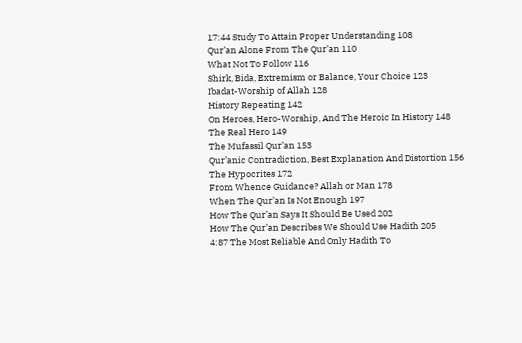17:44 Study To Attain Proper Understanding 108
Qur’an Alone From The Qur’an 110
What Not To Follow 116
Shirk, Bida, Extremism or Balance, Your Choice 123
Ibadat-Worship of Allah 128
History Repeating 142
On Heroes, Hero-Worship, And The Heroic In History 148
The Real Hero 149
The Mufassil Qur’an 153
Qur’anic Contradiction, Best Explanation And Distortion 156
The Hypocrites 172
From Whence Guidance? Allah or Man 178
When The Qur’an Is Not Enough 197
How The Qur’an Says It Should Be Used 202
How The Qur’an Describes We Should Use Hadith 205
4:87 The Most Reliable And Only Hadith To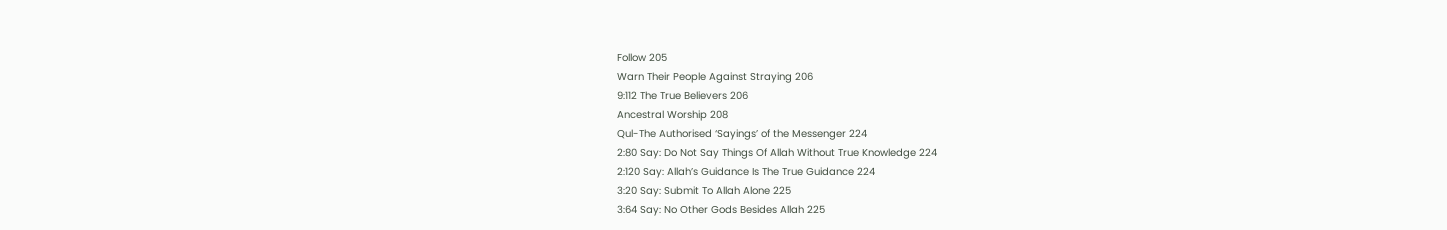Follow 205
Warn Their People Against Straying 206
9:112 The True Believers 206
Ancestral Worship 208
Qul-The Authorised ‘Sayings’ of the Messenger 224
2:80 Say: Do Not Say Things Of Allah Without True Knowledge 224
2:120 Say: Allah’s Guidance Is The True Guidance 224
3:20 Say: Submit To Allah Alone 225
3:64 Say: No Other Gods Besides Allah 225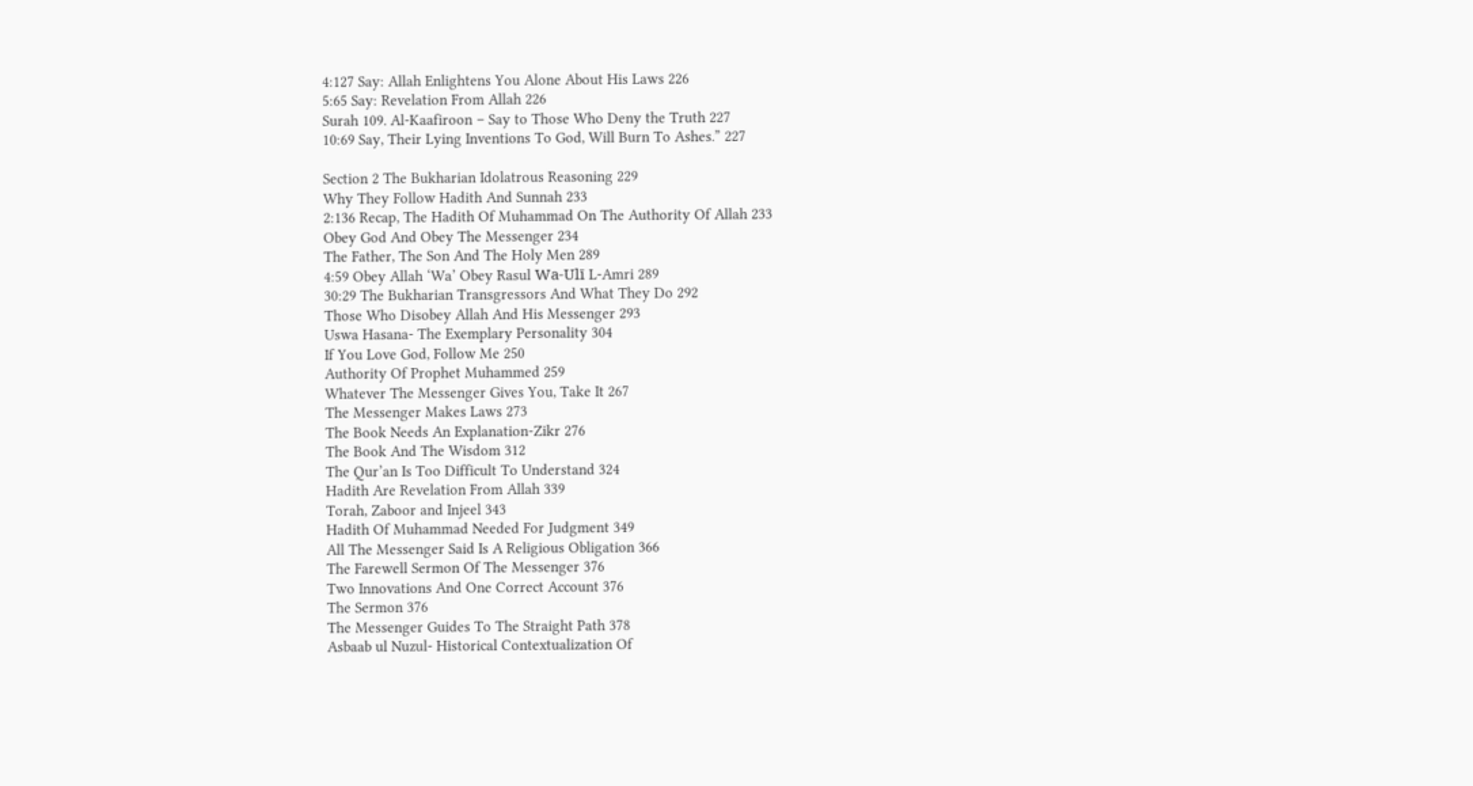4:127 Say: Allah Enlightens You Alone About His Laws 226
5:65 Say: Revelation From Allah 226
Surah 109. Al-Kaafiroon – Say to Those Who Deny the Truth 227
10:69 Say, Their Lying Inventions To God, Will Burn To Ashes.” 227

Section 2 The Bukharian Idolatrous Reasoning 229
Why They Follow Hadith And Sunnah 233
2:136 Recap, The Hadith Of Muhammad On The Authority Of Allah 233
Obey God And Obey The Messenger 234
The Father, The Son And The Holy Men 289
4:59 Obey Allah ‘Wa’ Obey Rasul Wa-Ulī L-Amri 289
30:29 The Bukharian Transgressors And What They Do 292
Those Who Disobey Allah And His Messenger 293
Uswa Hasana- The Exemplary Personality 304
If You Love God, Follow Me 250
Authority Of Prophet Muhammed 259
Whatever The Messenger Gives You, Take It 267
The Messenger Makes Laws 273
The Book Needs An Explanation-Zikr 276
The Book And The Wisdom 312
The Qur’an Is Too Difficult To Understand 324
Hadith Are Revelation From Allah 339
Torah, Zaboor and Injeel 343
Hadith Of Muhammad Needed For Judgment 349
All The Messenger Said Is A Religious Obligation 366
The Farewell Sermon Of The Messenger 376
Two Innovations And One Correct Account 376
The Sermon 376
The Messenger Guides To The Straight Path 378
Asbaab ul Nuzul- Historical Contextualization Of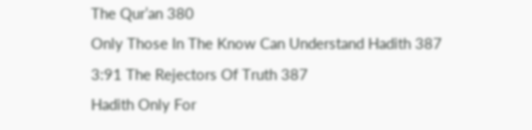The Qur’an 380
Only Those In The Know Can Understand Hadith 387
3:91 The Rejectors Of Truth 387
Hadith Only For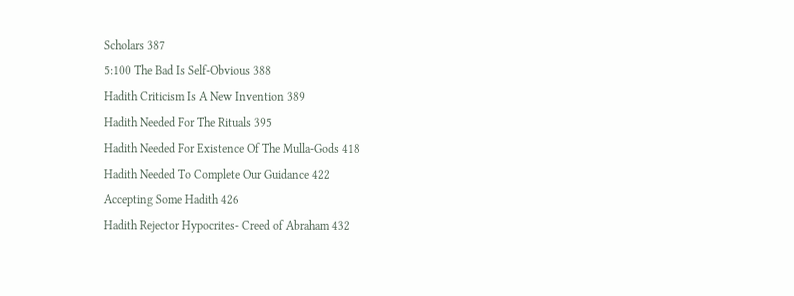Scholars 387
5:100 The Bad Is Self-Obvious 388
Hadith Criticism Is A New Invention 389
Hadith Needed For The Rituals 395
Hadith Needed For Existence Of The Mulla-Gods 418
Hadith Needed To Complete Our Guidance 422
Accepting Some Hadith 426
Hadith Rejector Hypocrites- Creed of Abraham 432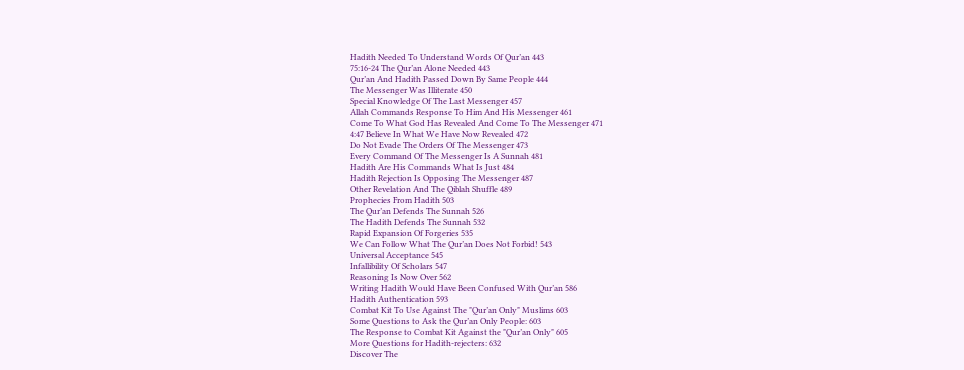Hadith Needed To Understand Words Of Qur’an 443
75:16-24 The Qur’an Alone Needed 443
Qur’an And Hadith Passed Down By Same People 444
The Messenger Was Illiterate 450
Special Knowledge Of The Last Messenger 457
Allah Commands Response To Him And His Messenger 461
Come To What God Has Revealed And Come To The Messenger 471
4:47 Believe In What We Have Now Revealed 472
Do Not Evade The Orders Of The Messenger 473
Every Command Of The Messenger Is A Sunnah 481
Hadith Are His Commands What Is Just 484
Hadith Rejection Is Opposing The Messenger 487
Other Revelation And The Qiblah Shuffle 489
Prophecies From Hadith 503
The Qur’an Defends The Sunnah 526
The Hadith Defends The Sunnah 532
Rapid Expansion Of Forgeries 535
We Can Follow What The Qur’an Does Not Forbid! 543
Universal Acceptance 545
Infallibility Of Scholars 547
Reasoning Is Now Over 562
Writing Hadith Would Have Been Confused With Qur’an 586
Hadith Authentication 593
Combat Kit To Use Against The "Qur’an Only" Muslims 603
Some Questions to Ask the Qur’an Only People: 603
The Response to Combat Kit Against the "Qur’an Only" 605
More Questions for Hadith-rejecters: 632
Discover The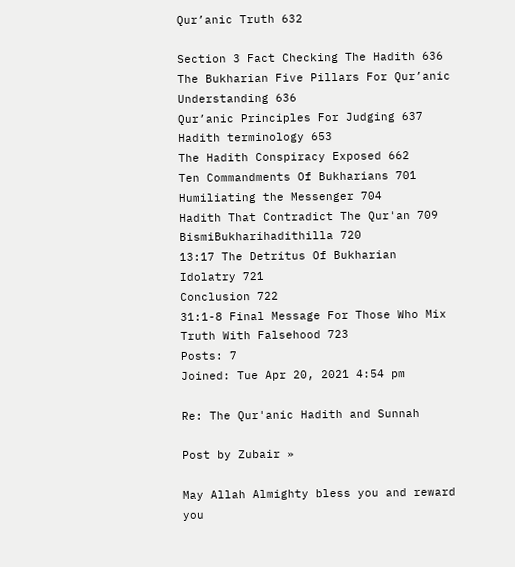Qur’anic Truth 632

Section 3 Fact Checking The Hadith 636
The Bukharian Five Pillars For Qur’anic Understanding 636
Qur’anic Principles For Judging 637
Hadith terminology 653
The Hadith Conspiracy Exposed 662
Ten Commandments Of Bukharians 701
Humiliating the Messenger 704
Hadith That Contradict The Qur'an 709
BismiBukharihadithilla 720
13:17 The Detritus Of Bukharian Idolatry 721
Conclusion 722
31:1-8 Final Message For Those Who Mix Truth With Falsehood 723
Posts: 7
Joined: Tue Apr 20, 2021 4:54 pm

Re: The Qur'anic Hadith and Sunnah

Post by Zubair »

May Allah Almighty bless you and reward you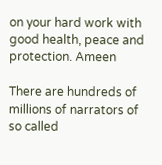on your hard work with good health, peace and protection. Ameen

There are hundreds of millions of narrators of so called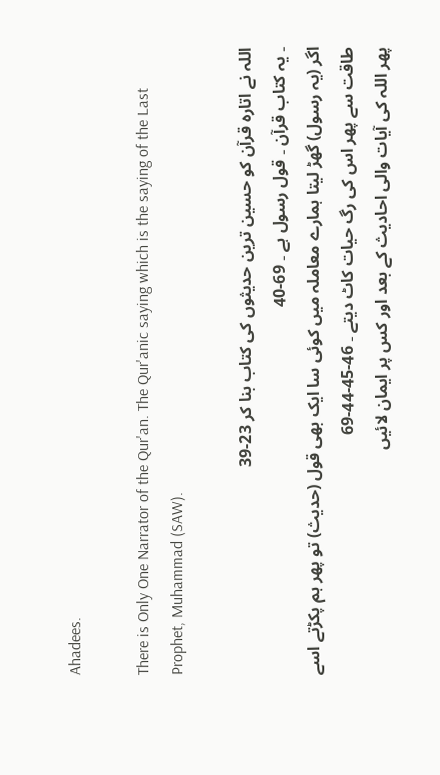Ahadees.

There is Only One Narrator of the Qur'an. The Qur'anic saying which is the saying of the Last Prophet, Muhammad (SAW).

اللہ نے اتارہ قرآن کو حسین ترین حدیثوں کی کتاب بنا کر 23-39
۔ یہ کتاب قرآن ۔ قول رسول ہے ۔ 69-40
اگر (یہ رسول) گھڑ لیتا ہمارے معاملہ میں کوئی سا ایک بھی قول (حدیث) تو پھر ہم پکڑتے اسے طاقت سے پھر اس کی رگ حیات کاٹ دیتے ۔ 46-45-44-69
پھر اللہ کی آیات والی احادیث کے بعد اور کس پر ایمان لائیں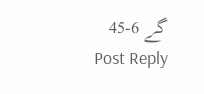گے 6-45
Post Reply